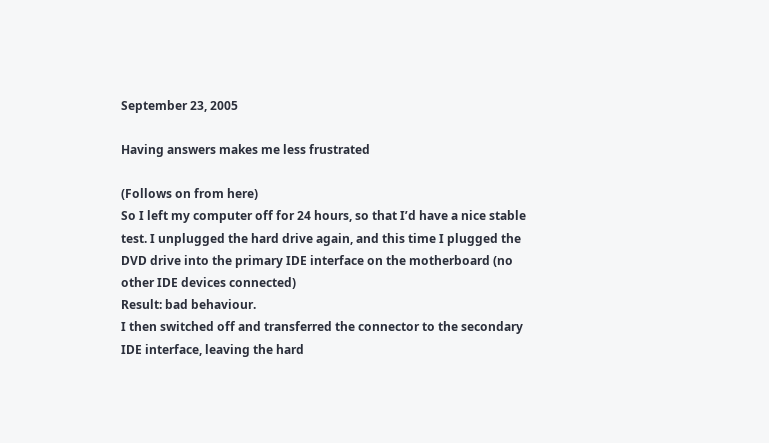September 23, 2005

Having answers makes me less frustrated

(Follows on from here)
So I left my computer off for 24 hours, so that I’d have a nice stable test. I unplugged the hard drive again, and this time I plugged the DVD drive into the primary IDE interface on the motherboard (no other IDE devices connected)
Result: bad behaviour.
I then switched off and transferred the connector to the secondary IDE interface, leaving the hard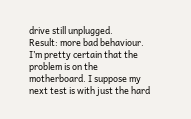drive still unplugged.
Result: more bad behaviour.
I’m pretty certain that the problem is on the motherboard. I suppose my next test is with just the hard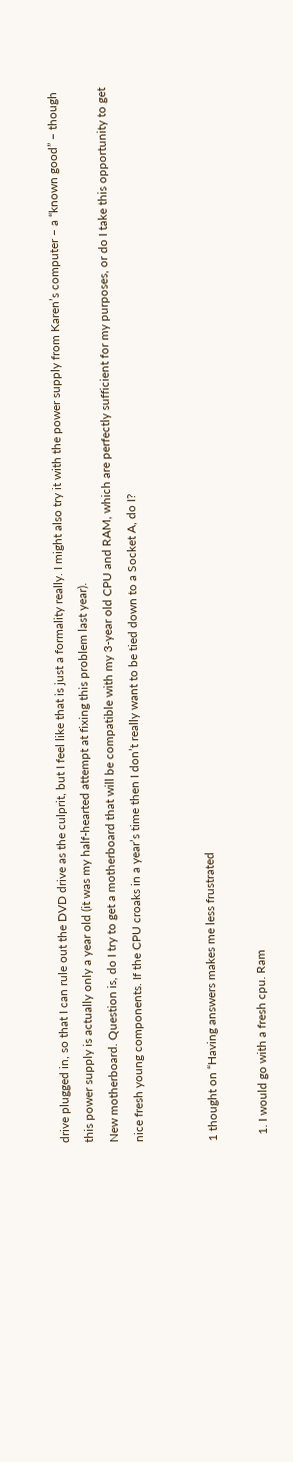drive plugged in, so that I can rule out the DVD drive as the culprit, but I feel like that is just a formality really. I might also try it with the power supply from Karen’s computer – a “known good” – though this power supply is actually only a year old (it was my half-hearted attempt at fixing this problem last year).
New motherboard. Question is, do I try to get a motherboard that will be compatible with my 3-year old CPU and RAM, which are perfectly sufficient for my purposes, or do I take this opportunity to get nice fresh young components. If the CPU croaks in a year’s time then I don’t really want to be tied down to a Socket A, do I?


1 thought on “Having answers makes me less frustrated

  1. I would go with a fresh cpu. Ram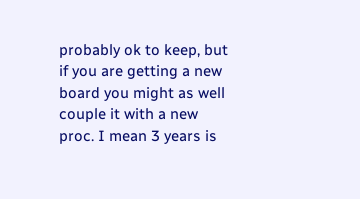probably ok to keep, but if you are getting a new board you might as well couple it with a new proc. I mean 3 years is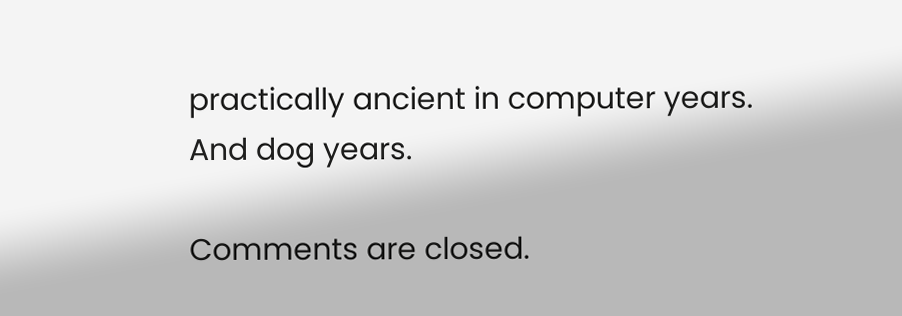practically ancient in computer years. And dog years.

Comments are closed.